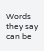Words they say can be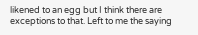likened to an egg but I think there are exceptions to that. Left to me the saying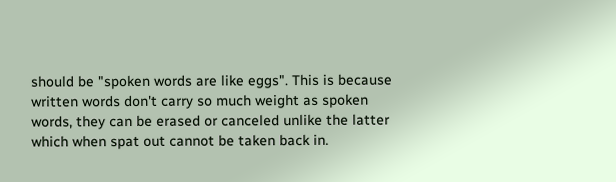should be "spoken words are like eggs". This is because written words don't carry so much weight as spoken words, they can be erased or canceled unlike the latter which when spat out cannot be taken back in.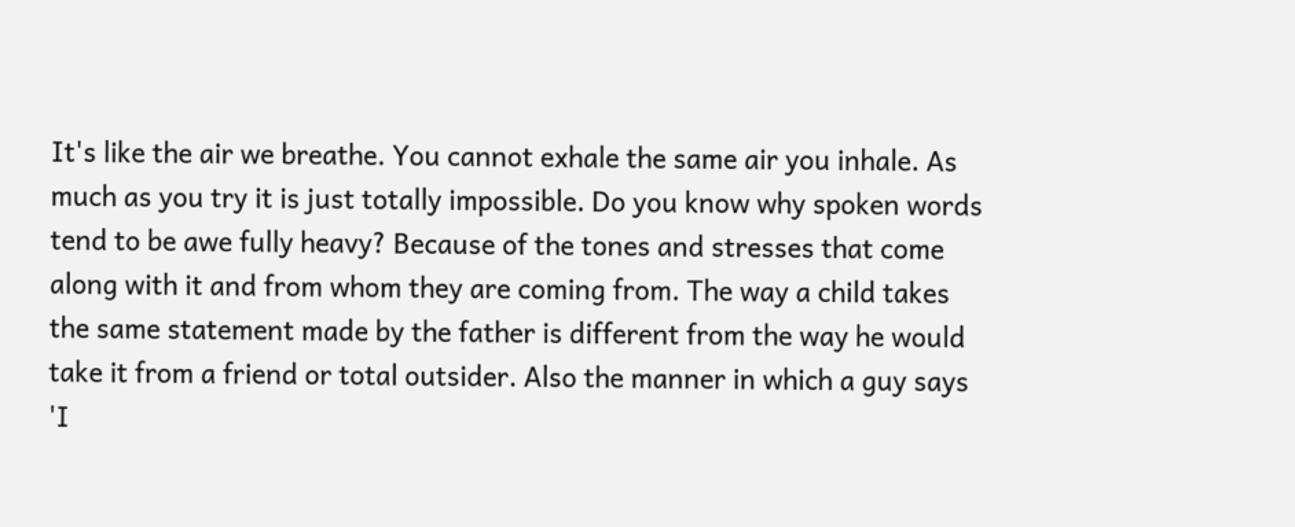It's like the air we breathe. You cannot exhale the same air you inhale. As much as you try it is just totally impossible. Do you know why spoken words tend to be awe fully heavy? Because of the tones and stresses that come along with it and from whom they are coming from. The way a child takes the same statement made by the father is different from the way he would take it from a friend or total outsider. Also the manner in which a guy says 'I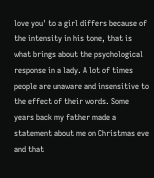love you' to a girl differs because of the intensity in his tone, that is what brings about the psychological response in a lady. A lot of times people are unaware and insensitive to the effect of their words. Some years back my father made a statement about me on Christmas eve and that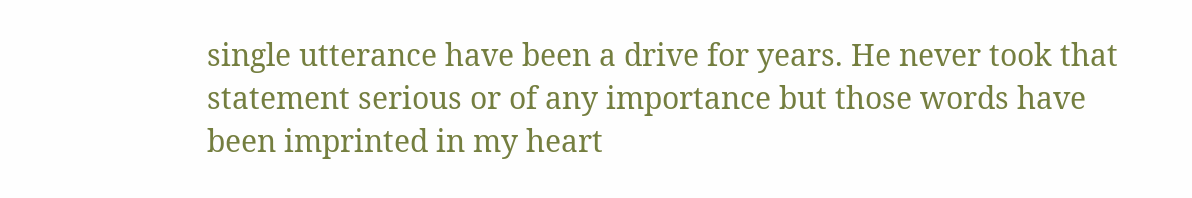single utterance have been a drive for years. He never took that statement serious or of any importance but those words have been imprinted in my heart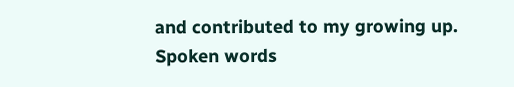and contributed to my growing up. Spoken words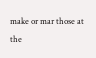make or mar those at the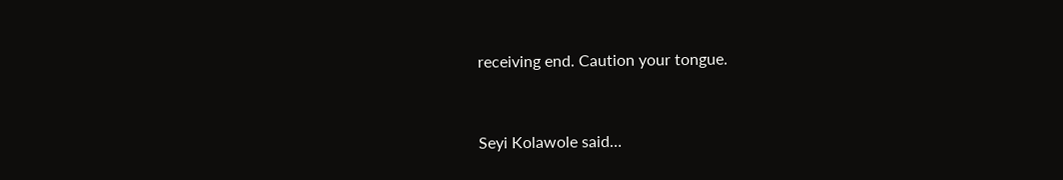receiving end. Caution your tongue.


Seyi Kolawole said…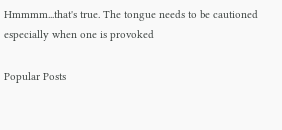Hmmmm...that's true. The tongue needs to be cautioned especially when one is provoked

Popular Posts